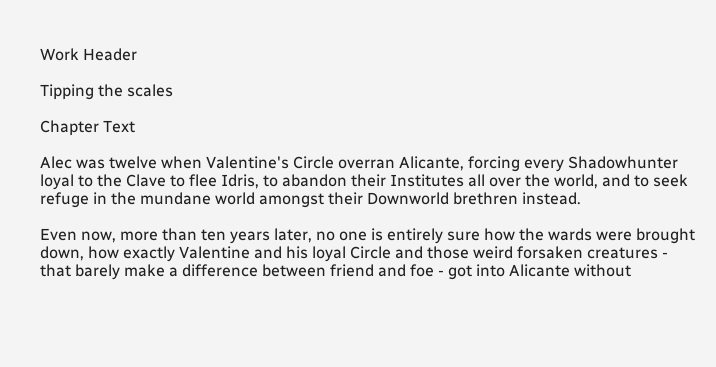Work Header

Tipping the scales

Chapter Text

Alec was twelve when Valentine's Circle overran Alicante, forcing every Shadowhunter loyal to the Clave to flee Idris, to abandon their Institutes all over the world, and to seek refuge in the mundane world amongst their Downworld brethren instead.

Even now, more than ten years later, no one is entirely sure how the wards were brought down, how exactly Valentine and his loyal Circle and those weird forsaken creatures - that barely make a difference between friend and foe - got into Alicante without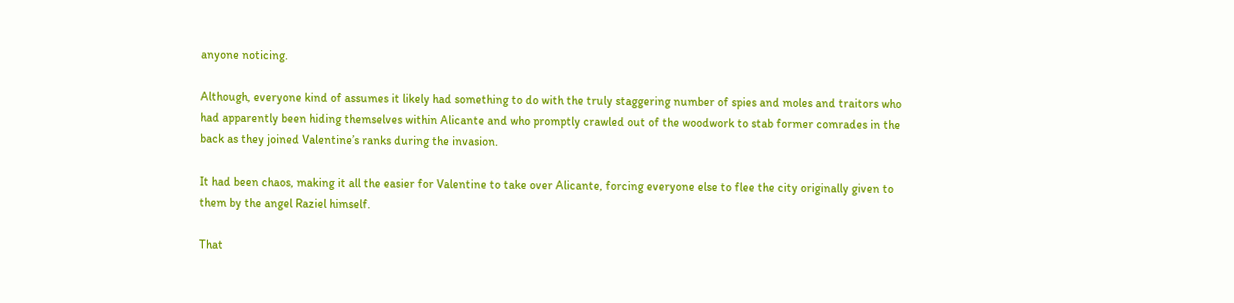anyone noticing.

Although, everyone kind of assumes it likely had something to do with the truly staggering number of spies and moles and traitors who had apparently been hiding themselves within Alicante and who promptly crawled out of the woodwork to stab former comrades in the back as they joined Valentine’s ranks during the invasion.

It had been chaos, making it all the easier for Valentine to take over Alicante, forcing everyone else to flee the city originally given to them by the angel Raziel himself.

That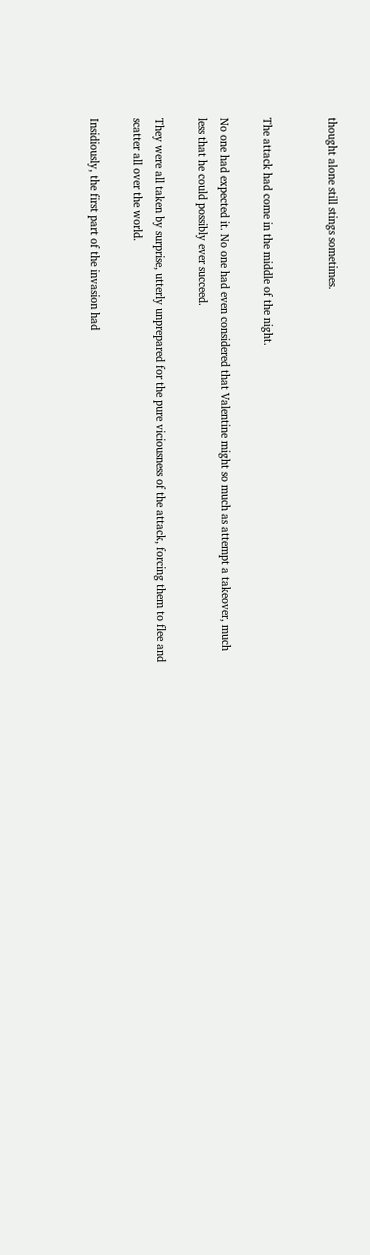thought alone still stings sometimes.


The attack had come in the middle of the night.

No one had expected it. No one had even considered that Valentine might so much as attempt a takeover, much less that he could possibly ever succeed.

They were all taken by surprise, utterly unprepared for the pure viciousness of the attack, forcing them to flee and scatter all over the world.

Insidiously, the first part of the invasion had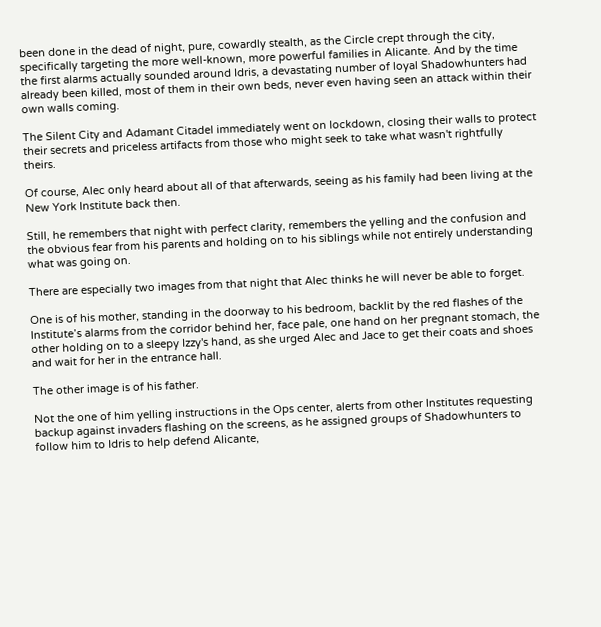been done in the dead of night, pure, cowardly stealth, as the Circle crept through the city, specifically targeting the more well-known, more powerful families in Alicante. And by the time the first alarms actually sounded around Idris, a devastating number of loyal Shadowhunters had already been killed, most of them in their own beds, never even having seen an attack within their own walls coming.

The Silent City and Adamant Citadel immediately went on lockdown, closing their walls to protect their secrets and priceless artifacts from those who might seek to take what wasn't rightfully theirs.

Of course, Alec only heard about all of that afterwards, seeing as his family had been living at the New York Institute back then.

Still, he remembers that night with perfect clarity, remembers the yelling and the confusion and the obvious fear from his parents and holding on to his siblings while not entirely understanding what was going on.

There are especially two images from that night that Alec thinks he will never be able to forget.

One is of his mother, standing in the doorway to his bedroom, backlit by the red flashes of the Institute’s alarms from the corridor behind her, face pale, one hand on her pregnant stomach, the other holding on to a sleepy Izzy's hand, as she urged Alec and Jace to get their coats and shoes and wait for her in the entrance hall.

The other image is of his father.

Not the one of him yelling instructions in the Ops center, alerts from other Institutes requesting backup against invaders flashing on the screens, as he assigned groups of Shadowhunters to follow him to Idris to help defend Alicante,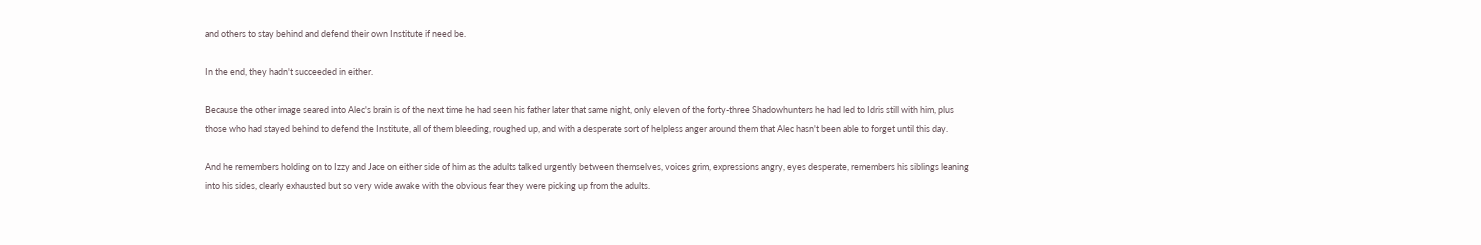and others to stay behind and defend their own Institute if need be.

In the end, they hadn't succeeded in either.

Because the other image seared into Alec's brain is of the next time he had seen his father later that same night, only eleven of the forty-three Shadowhunters he had led to Idris still with him, plus those who had stayed behind to defend the Institute, all of them bleeding, roughed up, and with a desperate sort of helpless anger around them that Alec hasn't been able to forget until this day.

And he remembers holding on to Izzy and Jace on either side of him as the adults talked urgently between themselves, voices grim, expressions angry, eyes desperate, remembers his siblings leaning into his sides, clearly exhausted but so very wide awake with the obvious fear they were picking up from the adults.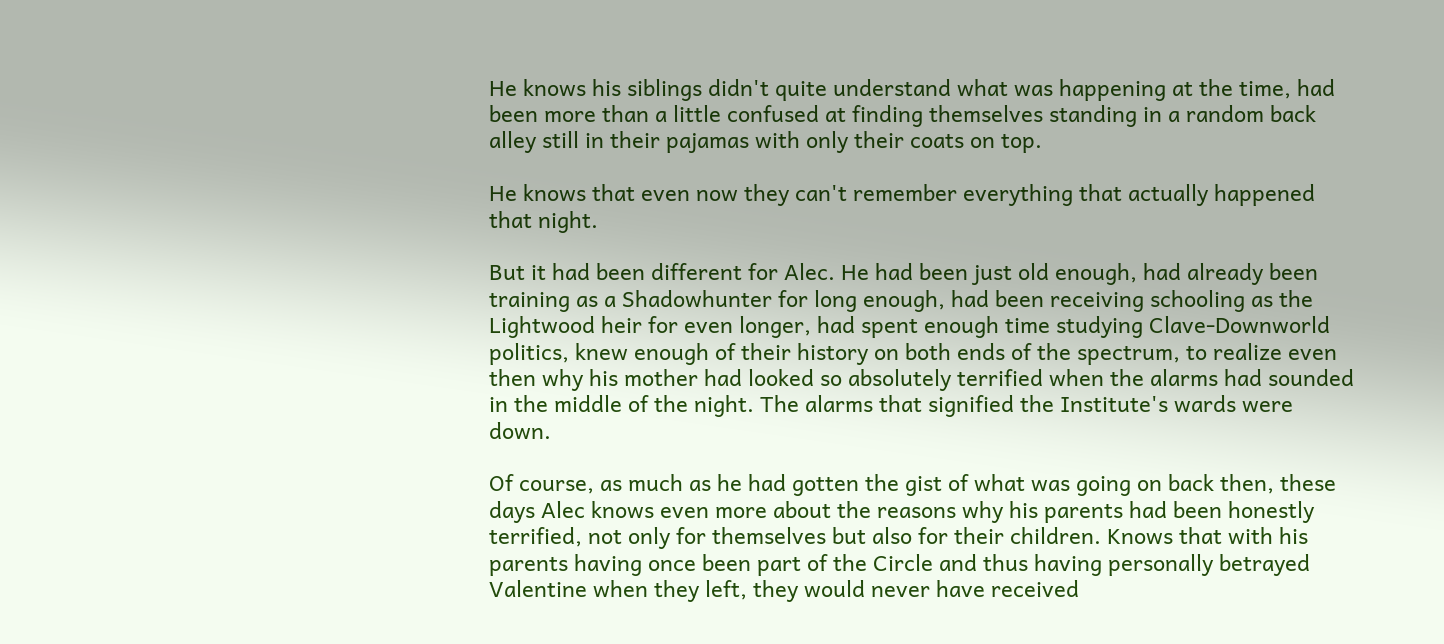He knows his siblings didn't quite understand what was happening at the time, had been more than a little confused at finding themselves standing in a random back alley still in their pajamas with only their coats on top.

He knows that even now they can't remember everything that actually happened that night.

But it had been different for Alec. He had been just old enough, had already been training as a Shadowhunter for long enough, had been receiving schooling as the Lightwood heir for even longer, had spent enough time studying Clave-Downworld politics, knew enough of their history on both ends of the spectrum, to realize even then why his mother had looked so absolutely terrified when the alarms had sounded in the middle of the night. The alarms that signified the Institute's wards were down.

Of course, as much as he had gotten the gist of what was going on back then, these days Alec knows even more about the reasons why his parents had been honestly terrified, not only for themselves but also for their children. Knows that with his parents having once been part of the Circle and thus having personally betrayed Valentine when they left, they would never have received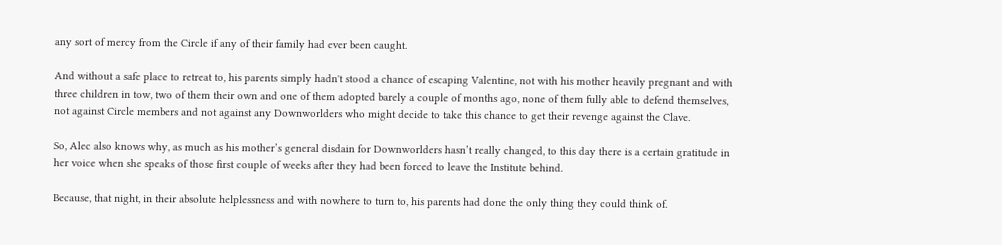any sort of mercy from the Circle if any of their family had ever been caught.

And without a safe place to retreat to, his parents simply hadn't stood a chance of escaping Valentine, not with his mother heavily pregnant and with three children in tow, two of them their own and one of them adopted barely a couple of months ago, none of them fully able to defend themselves, not against Circle members and not against any Downworlders who might decide to take this chance to get their revenge against the Clave.

So, Alec also knows why, as much as his mother’s general disdain for Downworlders hasn’t really changed, to this day there is a certain gratitude in her voice when she speaks of those first couple of weeks after they had been forced to leave the Institute behind.

Because, that night, in their absolute helplessness and with nowhere to turn to, his parents had done the only thing they could think of.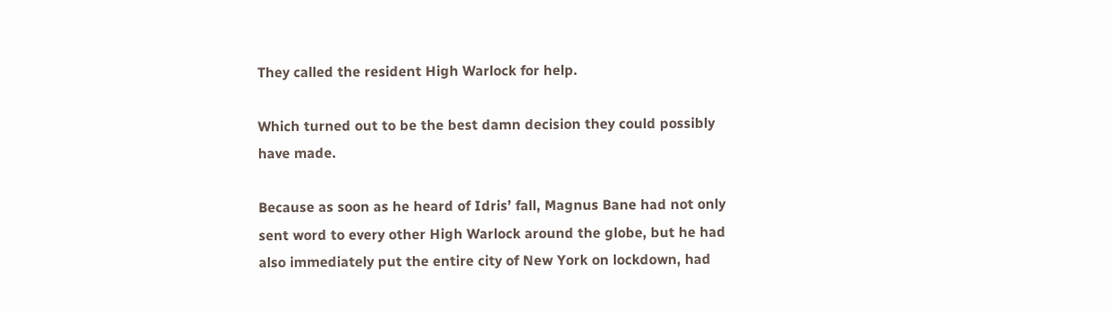They called the resident High Warlock for help.

Which turned out to be the best damn decision they could possibly have made.

Because as soon as he heard of Idris’ fall, Magnus Bane had not only sent word to every other High Warlock around the globe, but he had also immediately put the entire city of New York on lockdown, had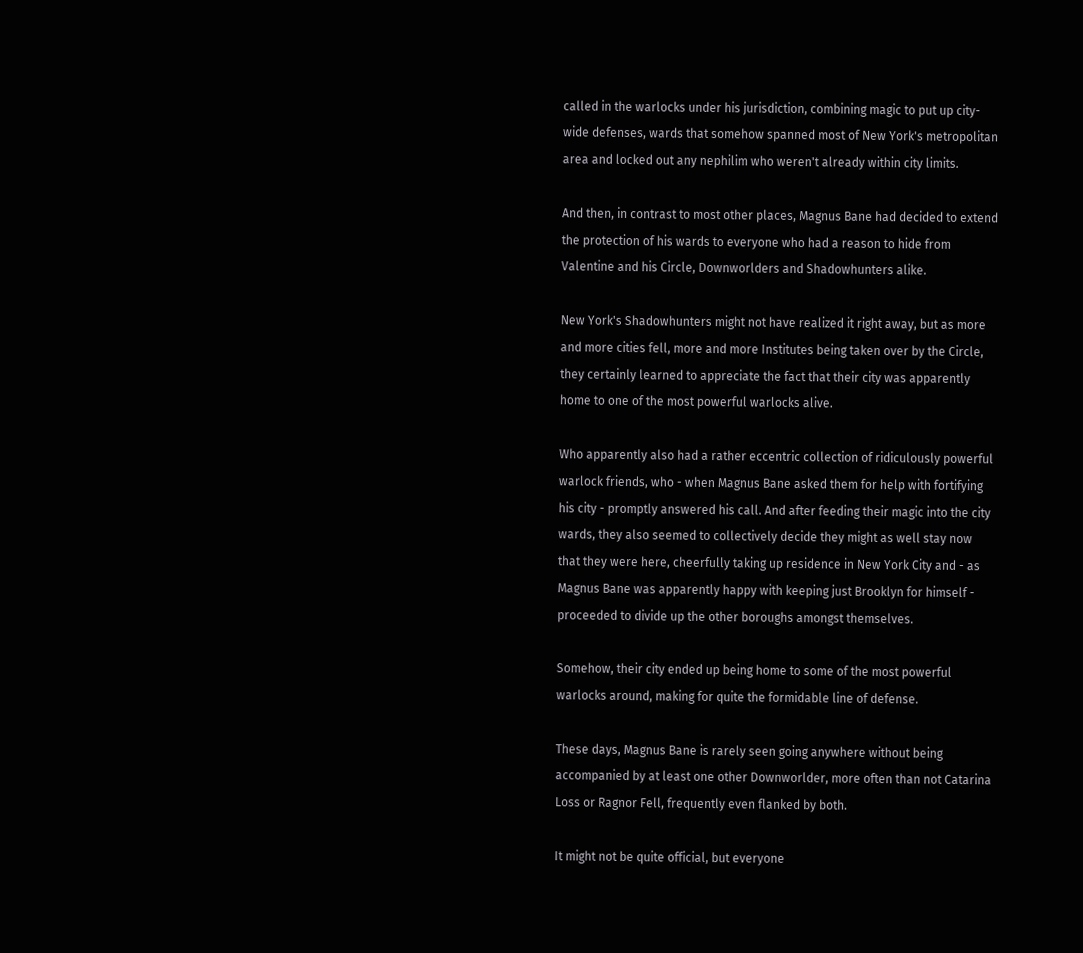called in the warlocks under his jurisdiction, combining magic to put up city-wide defenses, wards that somehow spanned most of New York's metropolitan area and locked out any nephilim who weren't already within city limits.

And then, in contrast to most other places, Magnus Bane had decided to extend the protection of his wards to everyone who had a reason to hide from Valentine and his Circle, Downworlders and Shadowhunters alike.

New York's Shadowhunters might not have realized it right away, but as more and more cities fell, more and more Institutes being taken over by the Circle, they certainly learned to appreciate the fact that their city was apparently home to one of the most powerful warlocks alive.

Who apparently also had a rather eccentric collection of ridiculously powerful warlock friends, who - when Magnus Bane asked them for help with fortifying his city - promptly answered his call. And after feeding their magic into the city wards, they also seemed to collectively decide they might as well stay now that they were here, cheerfully taking up residence in New York City and - as Magnus Bane was apparently happy with keeping just Brooklyn for himself - proceeded to divide up the other boroughs amongst themselves.

Somehow, their city ended up being home to some of the most powerful warlocks around, making for quite the formidable line of defense.

These days, Magnus Bane is rarely seen going anywhere without being accompanied by at least one other Downworlder, more often than not Catarina Loss or Ragnor Fell, frequently even flanked by both.

It might not be quite official, but everyone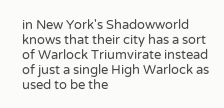in New York's Shadowworld knows that their city has a sort of Warlock Triumvirate instead of just a single High Warlock as used to be the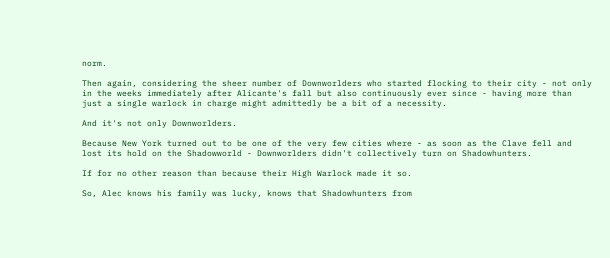norm.

Then again, considering the sheer number of Downworlders who started flocking to their city - not only in the weeks immediately after Alicante's fall but also continuously ever since - having more than just a single warlock in charge might admittedly be a bit of a necessity.

And it's not only Downworlders.

Because New York turned out to be one of the very few cities where - as soon as the Clave fell and lost its hold on the Shadowworld - Downworlders didn't collectively turn on Shadowhunters.

If for no other reason than because their High Warlock made it so.

So, Alec knows his family was lucky, knows that Shadowhunters from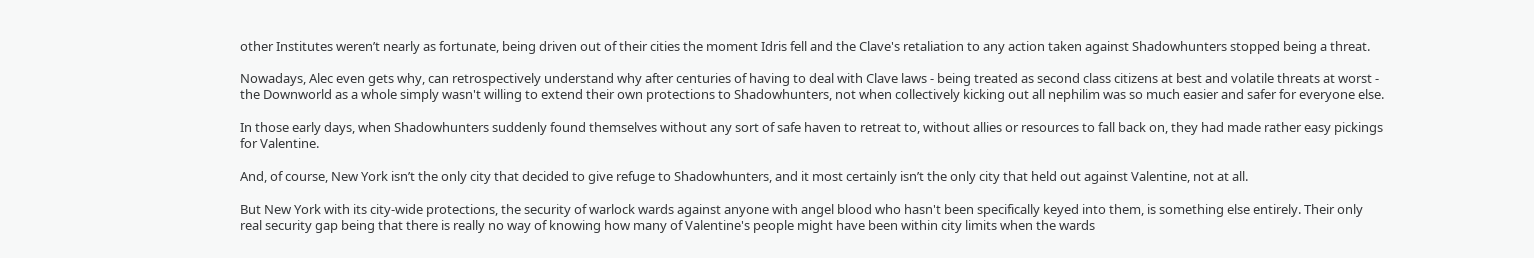other Institutes weren’t nearly as fortunate, being driven out of their cities the moment Idris fell and the Clave's retaliation to any action taken against Shadowhunters stopped being a threat.

Nowadays, Alec even gets why, can retrospectively understand why after centuries of having to deal with Clave laws - being treated as second class citizens at best and volatile threats at worst - the Downworld as a whole simply wasn't willing to extend their own protections to Shadowhunters, not when collectively kicking out all nephilim was so much easier and safer for everyone else.

In those early days, when Shadowhunters suddenly found themselves without any sort of safe haven to retreat to, without allies or resources to fall back on, they had made rather easy pickings for Valentine.

And, of course, New York isn’t the only city that decided to give refuge to Shadowhunters, and it most certainly isn’t the only city that held out against Valentine, not at all.

But New York with its city-wide protections, the security of warlock wards against anyone with angel blood who hasn't been specifically keyed into them, is something else entirely. Their only real security gap being that there is really no way of knowing how many of Valentine's people might have been within city limits when the wards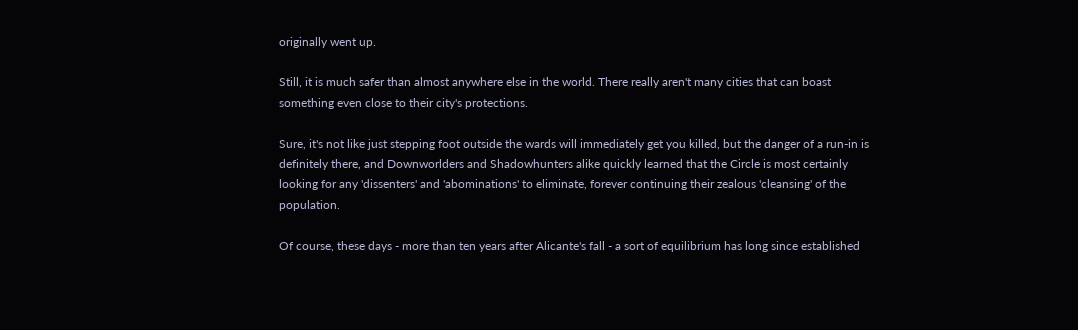originally went up.

Still, it is much safer than almost anywhere else in the world. There really aren't many cities that can boast something even close to their city's protections.

Sure, it's not like just stepping foot outside the wards will immediately get you killed, but the danger of a run-in is definitely there, and Downworlders and Shadowhunters alike quickly learned that the Circle is most certainly looking for any 'dissenters' and 'abominations' to eliminate, forever continuing their zealous 'cleansing' of the population.

Of course, these days - more than ten years after Alicante's fall - a sort of equilibrium has long since established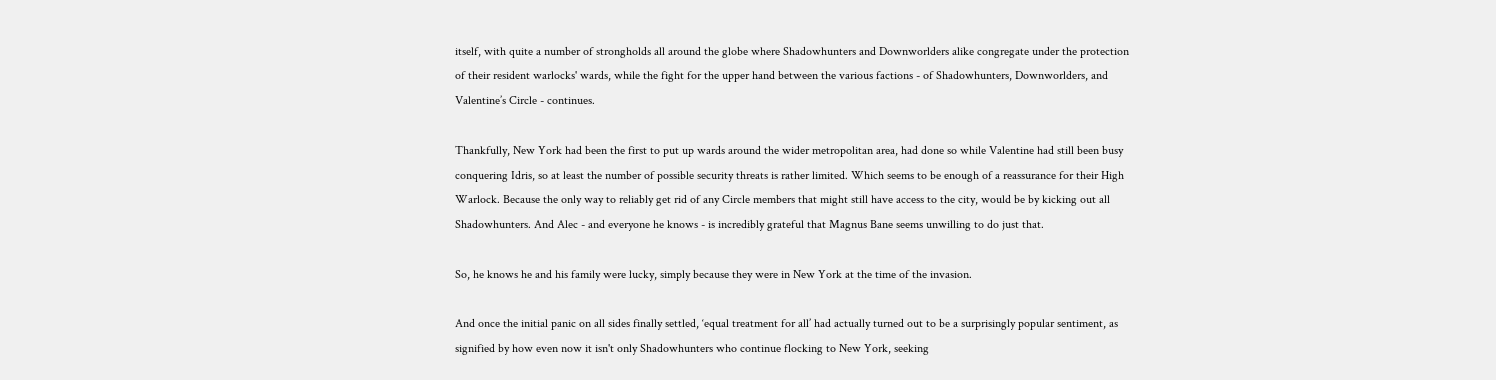itself, with quite a number of strongholds all around the globe where Shadowhunters and Downworlders alike congregate under the protection of their resident warlocks' wards, while the fight for the upper hand between the various factions - of Shadowhunters, Downworlders, and Valentine’s Circle - continues.

Thankfully, New York had been the first to put up wards around the wider metropolitan area, had done so while Valentine had still been busy conquering Idris, so at least the number of possible security threats is rather limited. Which seems to be enough of a reassurance for their High Warlock. Because the only way to reliably get rid of any Circle members that might still have access to the city, would be by kicking out all Shadowhunters. And Alec - and everyone he knows - is incredibly grateful that Magnus Bane seems unwilling to do just that.

So, he knows he and his family were lucky, simply because they were in New York at the time of the invasion.

And once the initial panic on all sides finally settled, ‘equal treatment for all’ had actually turned out to be a surprisingly popular sentiment, as signified by how even now it isn't only Shadowhunters who continue flocking to New York, seeking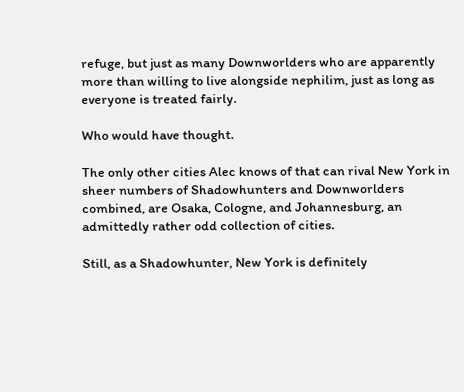refuge, but just as many Downworlders who are apparently more than willing to live alongside nephilim, just as long as everyone is treated fairly.

Who would have thought.

The only other cities Alec knows of that can rival New York in sheer numbers of Shadowhunters and Downworlders combined, are Osaka, Cologne, and Johannesburg, an admittedly rather odd collection of cities.

Still, as a Shadowhunter, New York is definitely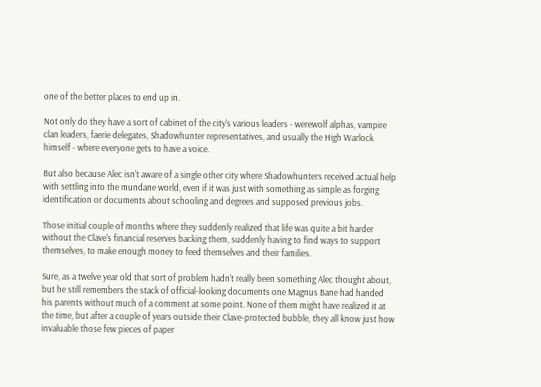one of the better places to end up in.

Not only do they have a sort of cabinet of the city's various leaders - werewolf alphas, vampire clan leaders, faerie delegates, Shadowhunter representatives, and usually the High Warlock himself - where everyone gets to have a voice.

But also because Alec isn't aware of a single other city where Shadowhunters received actual help with settling into the mundane world, even if it was just with something as simple as forging identification or documents about schooling and degrees and supposed previous jobs.

Those initial couple of months where they suddenly realized that life was quite a bit harder without the Clave's financial reserves backing them, suddenly having to find ways to support themselves, to make enough money to feed themselves and their families.

Sure, as a twelve year old that sort of problem hadn't really been something Alec thought about, but he still remembers the stack of official-looking documents one Magnus Bane had handed his parents without much of a comment at some point. None of them might have realized it at the time, but after a couple of years outside their Clave-protected bubble, they all know just how invaluable those few pieces of paper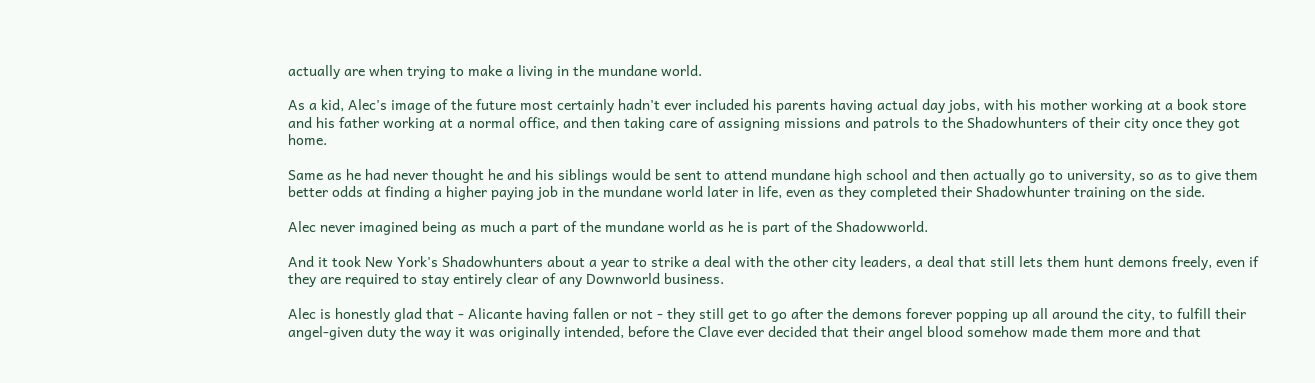actually are when trying to make a living in the mundane world.

As a kid, Alec's image of the future most certainly hadn't ever included his parents having actual day jobs, with his mother working at a book store and his father working at a normal office, and then taking care of assigning missions and patrols to the Shadowhunters of their city once they got home.

Same as he had never thought he and his siblings would be sent to attend mundane high school and then actually go to university, so as to give them better odds at finding a higher paying job in the mundane world later in life, even as they completed their Shadowhunter training on the side.

Alec never imagined being as much a part of the mundane world as he is part of the Shadowworld.

And it took New York's Shadowhunters about a year to strike a deal with the other city leaders, a deal that still lets them hunt demons freely, even if they are required to stay entirely clear of any Downworld business.

Alec is honestly glad that - Alicante having fallen or not - they still get to go after the demons forever popping up all around the city, to fulfill their angel-given duty the way it was originally intended, before the Clave ever decided that their angel blood somehow made them more and that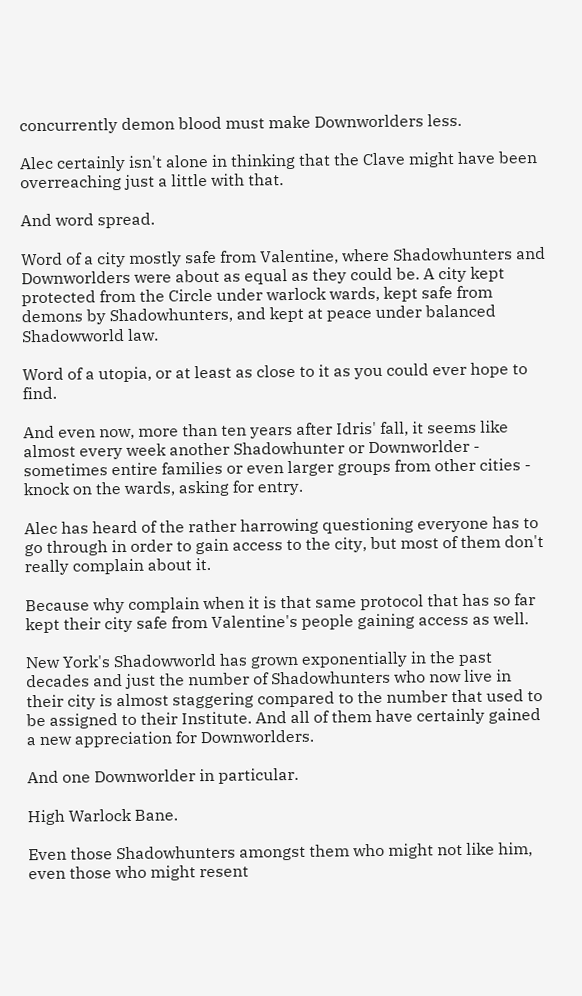concurrently demon blood must make Downworlders less.

Alec certainly isn't alone in thinking that the Clave might have been overreaching just a little with that.

And word spread.

Word of a city mostly safe from Valentine, where Shadowhunters and Downworlders were about as equal as they could be. A city kept protected from the Circle under warlock wards, kept safe from demons by Shadowhunters, and kept at peace under balanced Shadowworld law.

Word of a utopia, or at least as close to it as you could ever hope to find.

And even now, more than ten years after Idris' fall, it seems like almost every week another Shadowhunter or Downworlder - sometimes entire families or even larger groups from other cities - knock on the wards, asking for entry.

Alec has heard of the rather harrowing questioning everyone has to go through in order to gain access to the city, but most of them don't really complain about it.

Because why complain when it is that same protocol that has so far kept their city safe from Valentine's people gaining access as well.

New York's Shadowworld has grown exponentially in the past decades and just the number of Shadowhunters who now live in their city is almost staggering compared to the number that used to be assigned to their Institute. And all of them have certainly gained a new appreciation for Downworlders.

And one Downworlder in particular.

High Warlock Bane.

Even those Shadowhunters amongst them who might not like him, even those who might resent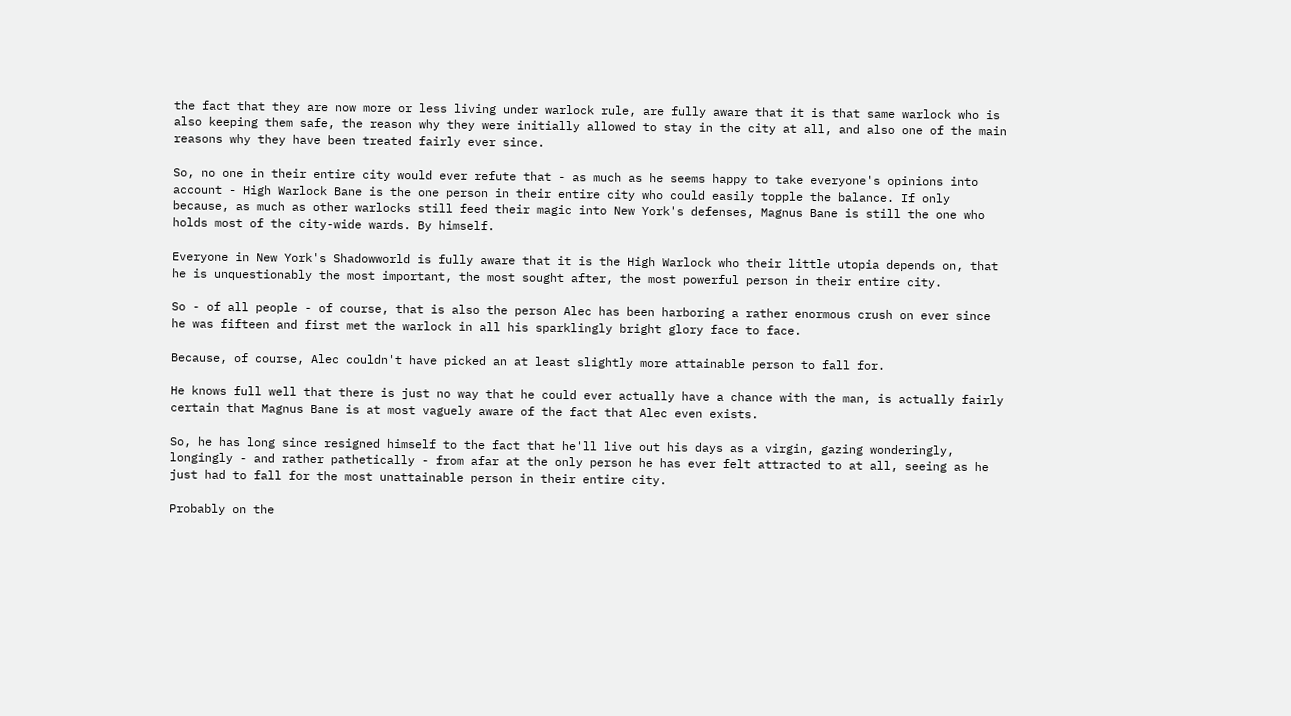the fact that they are now more or less living under warlock rule, are fully aware that it is that same warlock who is also keeping them safe, the reason why they were initially allowed to stay in the city at all, and also one of the main reasons why they have been treated fairly ever since.

So, no one in their entire city would ever refute that - as much as he seems happy to take everyone's opinions into account - High Warlock Bane is the one person in their entire city who could easily topple the balance. If only because, as much as other warlocks still feed their magic into New York's defenses, Magnus Bane is still the one who holds most of the city-wide wards. By himself.

Everyone in New York's Shadowworld is fully aware that it is the High Warlock who their little utopia depends on, that he is unquestionably the most important, the most sought after, the most powerful person in their entire city.

So - of all people - of course, that is also the person Alec has been harboring a rather enormous crush on ever since he was fifteen and first met the warlock in all his sparklingly bright glory face to face.

Because, of course, Alec couldn't have picked an at least slightly more attainable person to fall for.

He knows full well that there is just no way that he could ever actually have a chance with the man, is actually fairly certain that Magnus Bane is at most vaguely aware of the fact that Alec even exists.

So, he has long since resigned himself to the fact that he'll live out his days as a virgin, gazing wonderingly, longingly - and rather pathetically - from afar at the only person he has ever felt attracted to at all, seeing as he just had to fall for the most unattainable person in their entire city.

Probably on the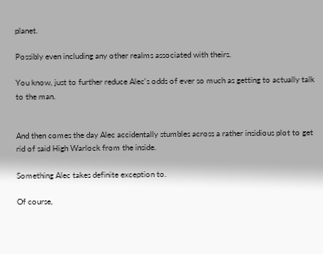planet.

Possibly even including any other realms associated with theirs.

You know, just to further reduce Alec's odds of ever so much as getting to actually talk to the man.


And then comes the day Alec accidentally stumbles across a rather insidious plot to get rid of said High Warlock from the inside.

Something Alec takes definite exception to.

Of course,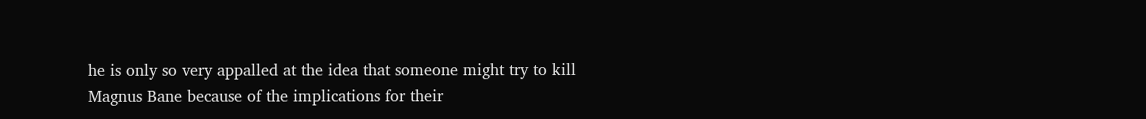he is only so very appalled at the idea that someone might try to kill Magnus Bane because of the implications for their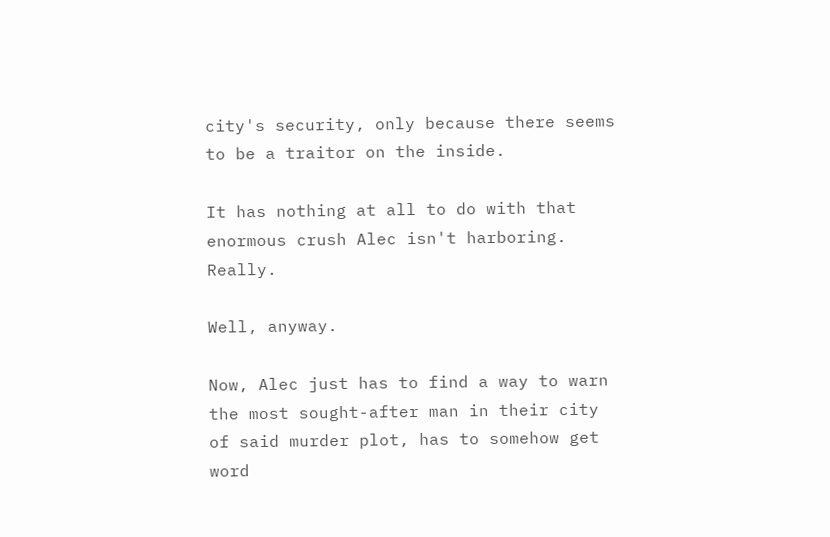city's security, only because there seems to be a traitor on the inside.

It has nothing at all to do with that enormous crush Alec isn't harboring. Really.

Well, anyway.

Now, Alec just has to find a way to warn the most sought-after man in their city of said murder plot, has to somehow get word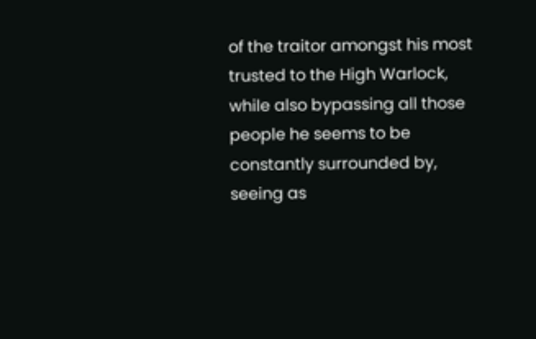of the traitor amongst his most trusted to the High Warlock, while also bypassing all those people he seems to be constantly surrounded by, seeing as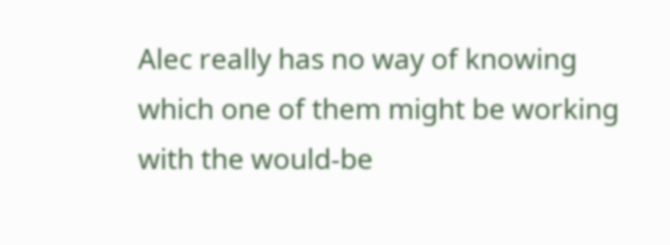Alec really has no way of knowing which one of them might be working with the would-be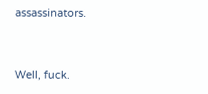assassinators.


Well, fuck.